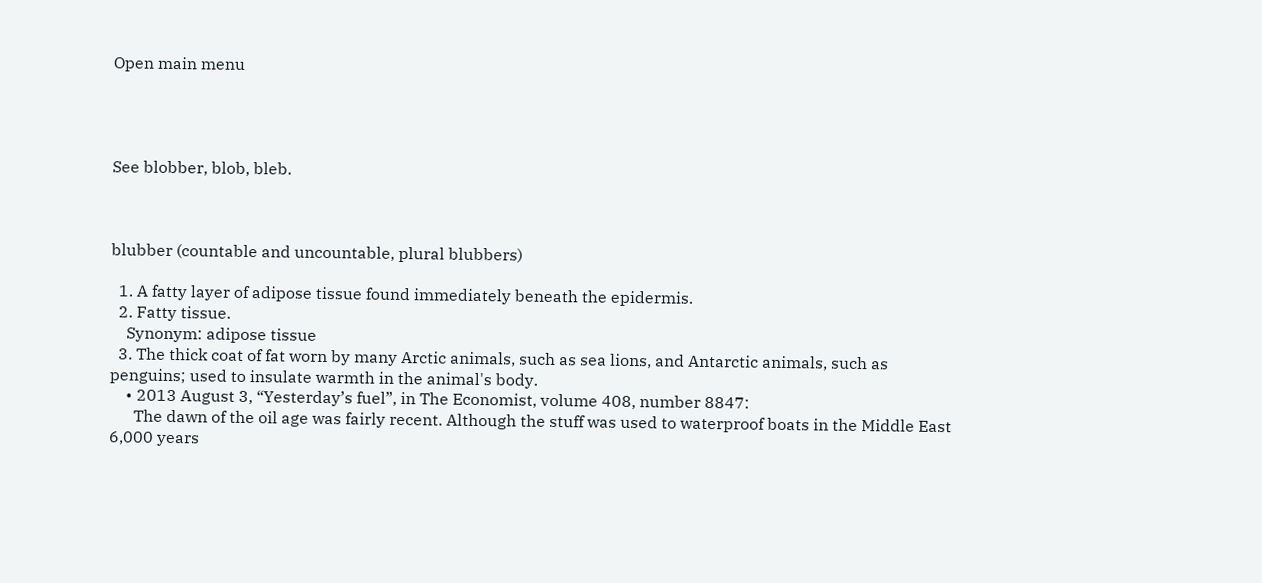Open main menu




See blobber, blob, bleb.



blubber (countable and uncountable, plural blubbers)

  1. A fatty layer of adipose tissue found immediately beneath the epidermis.
  2. Fatty tissue.
    Synonym: adipose tissue
  3. The thick coat of fat worn by many Arctic animals, such as sea lions, and Antarctic animals, such as penguins; used to insulate warmth in the animal's body.
    • 2013 August 3, “Yesterday’s fuel”, in The Economist, volume 408, number 8847:
      The dawn of the oil age was fairly recent. Although the stuff was used to waterproof boats in the Middle East 6,000 years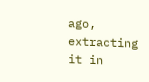ago, extracting it in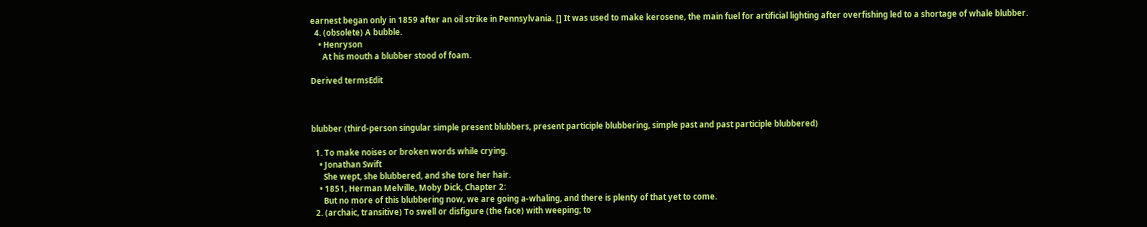earnest began only in 1859 after an oil strike in Pennsylvania. [] It was used to make kerosene, the main fuel for artificial lighting after overfishing led to a shortage of whale blubber.
  4. (obsolete) A bubble.
    • Henryson
      At his mouth a blubber stood of foam.

Derived termsEdit



blubber (third-person singular simple present blubbers, present participle blubbering, simple past and past participle blubbered)

  1. To make noises or broken words while crying.
    • Jonathan Swift
      She wept, she blubbered, and she tore her hair.
    • 1851, Herman Melville, Moby Dick, Chapter 2:
      But no more of this blubbering now, we are going a-whaling, and there is plenty of that yet to come.
  2. (archaic, transitive) To swell or disfigure (the face) with weeping; to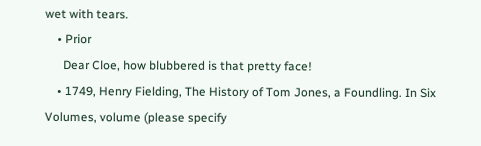wet with tears.
    • Prior
      Dear Cloe, how blubbered is that pretty face!
    • 1749, Henry Fielding, The History of Tom Jones, a Foundling. In Six Volumes, volume (please specify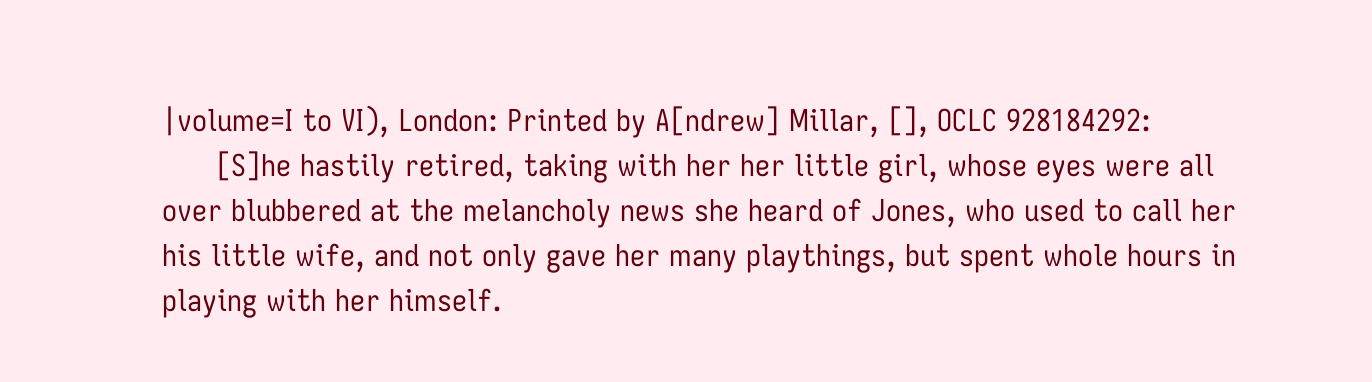|volume=I to VI), London: Printed by A[ndrew] Millar, [], OCLC 928184292:
      [S]he hastily retired, taking with her her little girl, whose eyes were all over blubbered at the melancholy news she heard of Jones, who used to call her his little wife, and not only gave her many playthings, but spent whole hours in playing with her himself.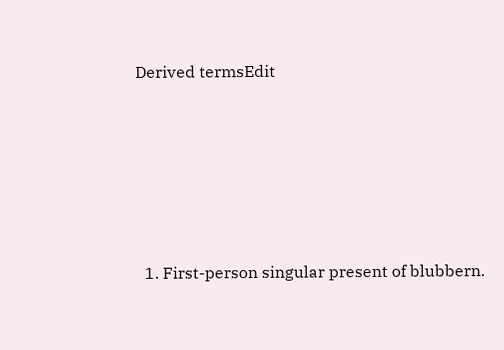Derived termsEdit






  1. First-person singular present of blubbern.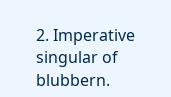2. Imperative singular of blubbern.